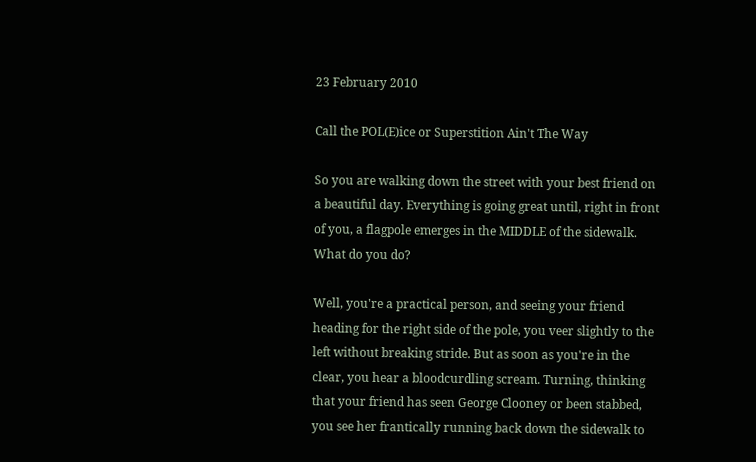23 February 2010

Call the POL(E)ice or Superstition Ain't The Way

So you are walking down the street with your best friend on a beautiful day. Everything is going great until, right in front of you, a flagpole emerges in the MIDDLE of the sidewalk. What do you do?

Well, you're a practical person, and seeing your friend heading for the right side of the pole, you veer slightly to the left without breaking stride. But as soon as you're in the clear, you hear a bloodcurdling scream. Turning, thinking that your friend has seen George Clooney or been stabbed, you see her frantically running back down the sidewalk to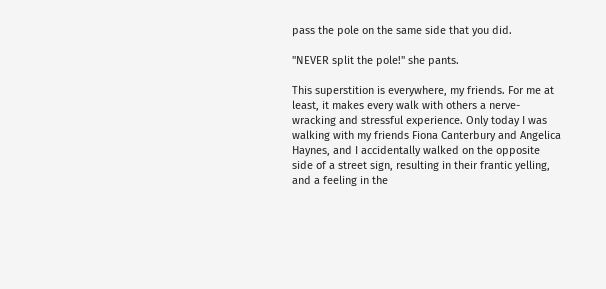pass the pole on the same side that you did.

"NEVER split the pole!" she pants.

This superstition is everywhere, my friends. For me at least, it makes every walk with others a nerve-wracking and stressful experience. Only today I was walking with my friends Fiona Canterbury and Angelica Haynes, and I accidentally walked on the opposite side of a street sign, resulting in their frantic yelling, and a feeling in the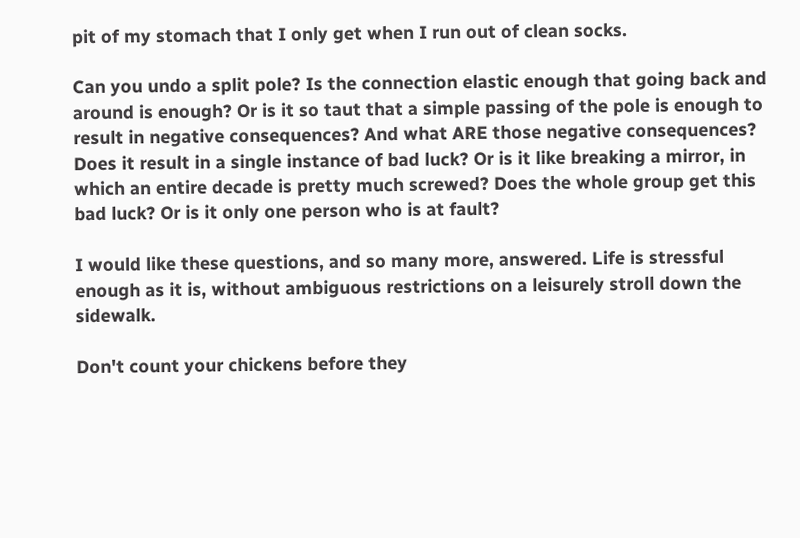pit of my stomach that I only get when I run out of clean socks.

Can you undo a split pole? Is the connection elastic enough that going back and around is enough? Or is it so taut that a simple passing of the pole is enough to result in negative consequences? And what ARE those negative consequences? Does it result in a single instance of bad luck? Or is it like breaking a mirror, in which an entire decade is pretty much screwed? Does the whole group get this bad luck? Or is it only one person who is at fault?

I would like these questions, and so many more, answered. Life is stressful enough as it is, without ambiguous restrictions on a leisurely stroll down the sidewalk.

Don't count your chickens before they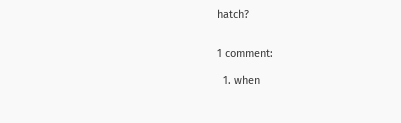hatch?


1 comment:

  1. when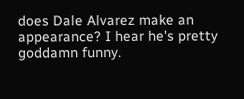does Dale Alvarez make an appearance? I hear he's pretty goddamn funny.